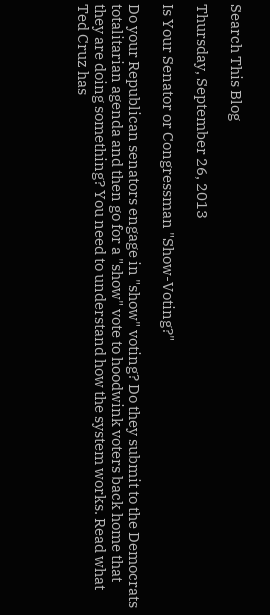Search This Blog

Thursday, September 26, 2013

Is Your Senator or Congressman "Show-Voting?"

Do your Republican senators engage in "show" voting? Do they submit to the Democrats totalitarian agenda and then go for a "show" vote to hoodwink voters back home that they are doing something? You need to understand how the system works. Read what Ted Cruz has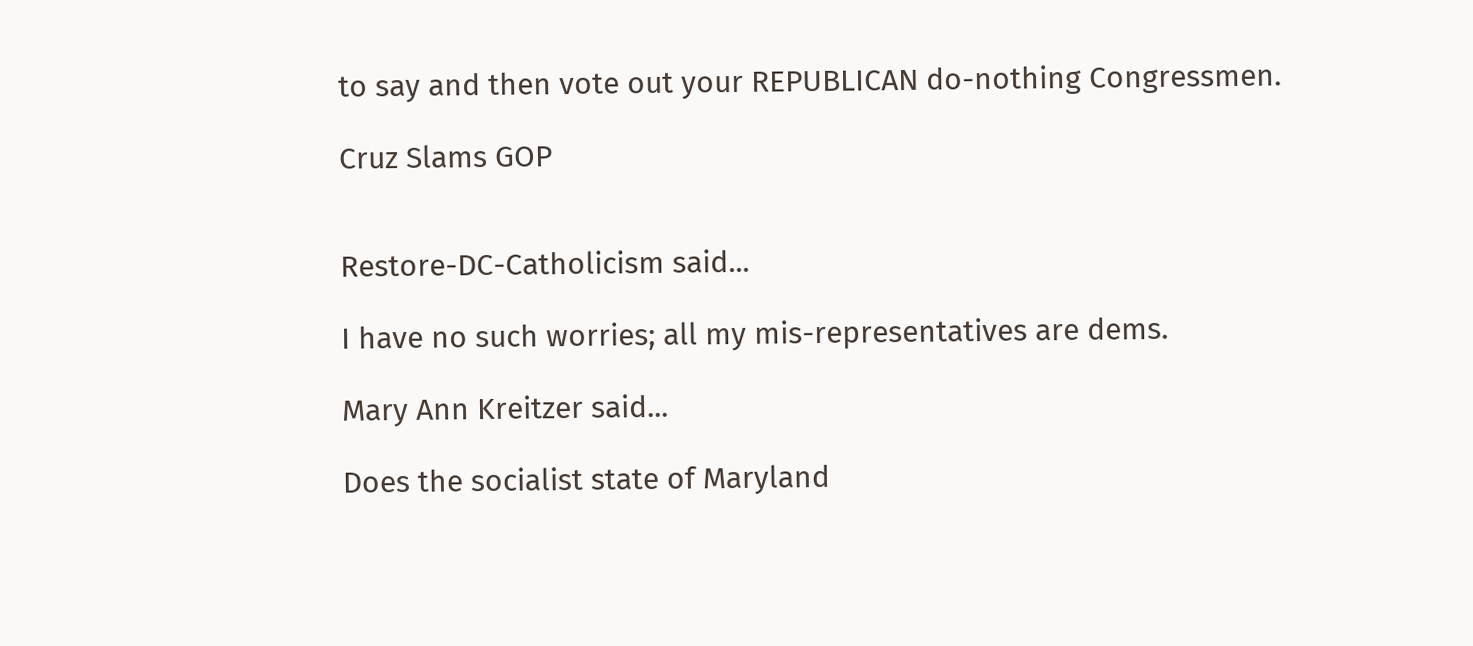to say and then vote out your REPUBLICAN do-nothing Congressmen.

Cruz Slams GOP


Restore-DC-Catholicism said...

I have no such worries; all my mis-representatives are dems.

Mary Ann Kreitzer said...

Does the socialist state of Maryland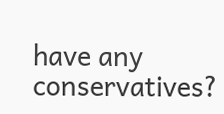have any conservatives?